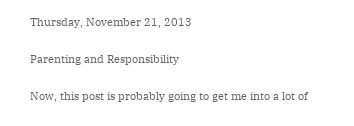Thursday, November 21, 2013

Parenting and Responsibility

Now, this post is probably going to get me into a lot of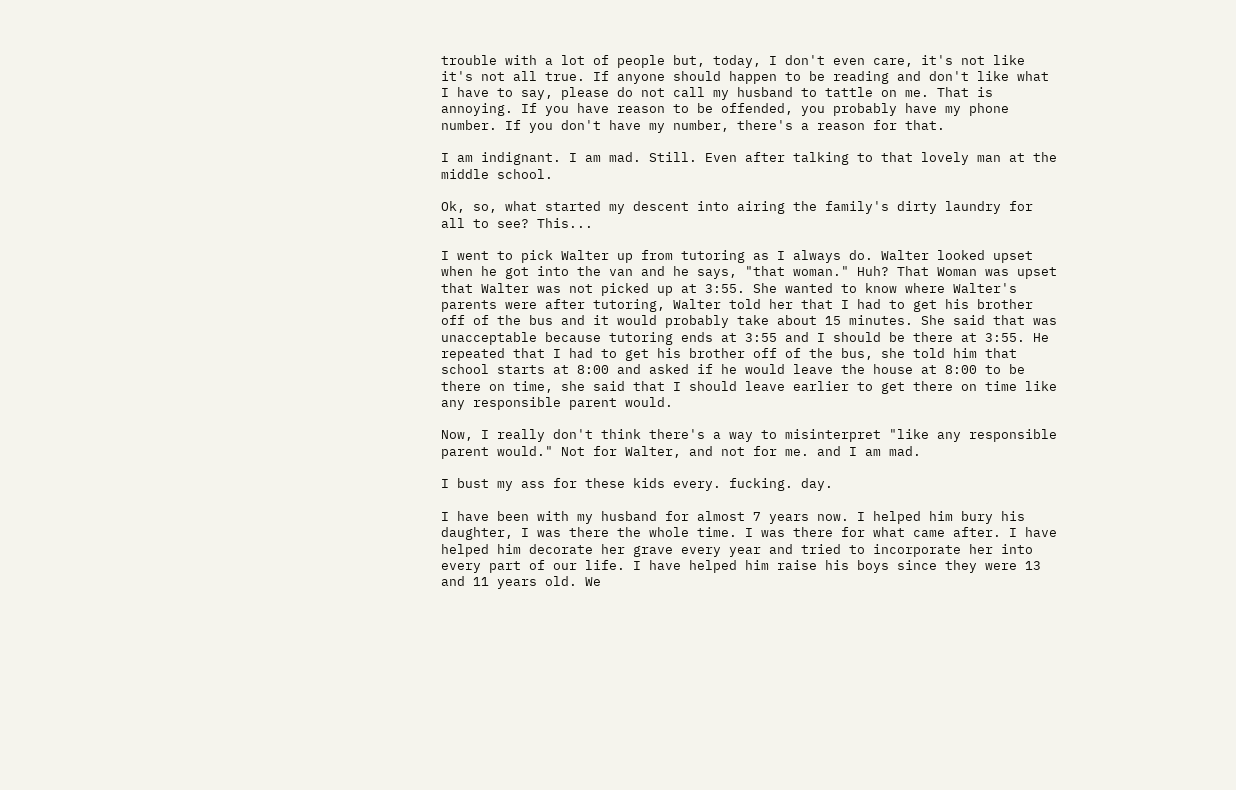trouble with a lot of people but, today, I don't even care, it's not like it's not all true. If anyone should happen to be reading and don't like what I have to say, please do not call my husband to tattle on me. That is annoying. If you have reason to be offended, you probably have my phone number. If you don't have my number, there's a reason for that.

I am indignant. I am mad. Still. Even after talking to that lovely man at the middle school.

Ok, so, what started my descent into airing the family's dirty laundry for all to see? This...

I went to pick Walter up from tutoring as I always do. Walter looked upset when he got into the van and he says, "that woman." Huh? That Woman was upset that Walter was not picked up at 3:55. She wanted to know where Walter's parents were after tutoring, Walter told her that I had to get his brother off of the bus and it would probably take about 15 minutes. She said that was unacceptable because tutoring ends at 3:55 and I should be there at 3:55. He repeated that I had to get his brother off of the bus, she told him that school starts at 8:00 and asked if he would leave the house at 8:00 to be there on time, she said that I should leave earlier to get there on time like any responsible parent would.

Now, I really don't think there's a way to misinterpret "like any responsible parent would." Not for Walter, and not for me. and I am mad.

I bust my ass for these kids every. fucking. day.

I have been with my husband for almost 7 years now. I helped him bury his daughter, I was there the whole time. I was there for what came after. I have helped him decorate her grave every year and tried to incorporate her into every part of our life. I have helped him raise his boys since they were 13 and 11 years old. We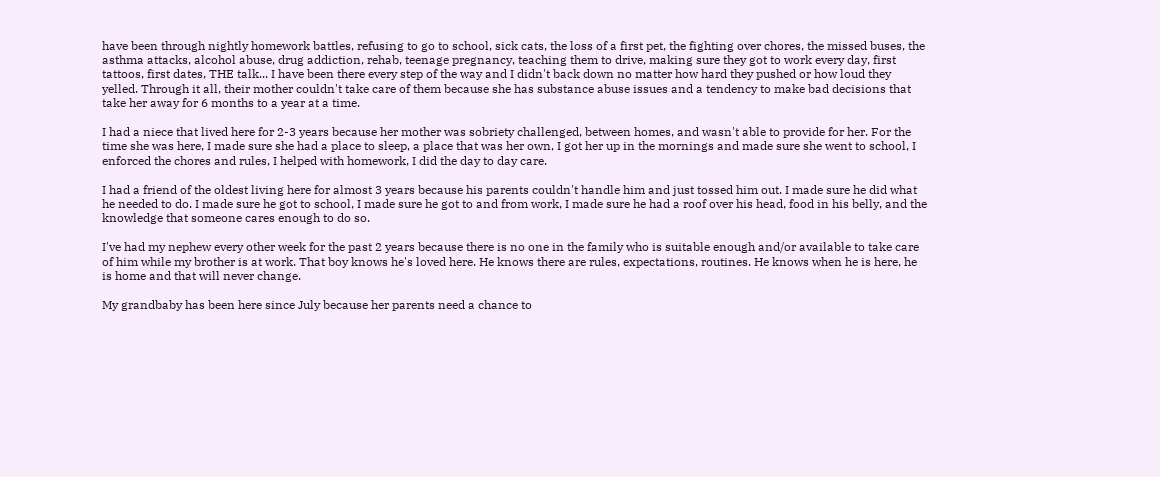have been through nightly homework battles, refusing to go to school, sick cats, the loss of a first pet, the fighting over chores, the missed buses, the asthma attacks, alcohol abuse, drug addiction, rehab, teenage pregnancy, teaching them to drive, making sure they got to work every day, first tattoos, first dates, THE talk... I have been there every step of the way and I didn't back down no matter how hard they pushed or how loud they yelled. Through it all, their mother couldn't take care of them because she has substance abuse issues and a tendency to make bad decisions that take her away for 6 months to a year at a time.

I had a niece that lived here for 2-3 years because her mother was sobriety challenged, between homes, and wasn't able to provide for her. For the time she was here, I made sure she had a place to sleep, a place that was her own, I got her up in the mornings and made sure she went to school, I enforced the chores and rules, I helped with homework, I did the day to day care.

I had a friend of the oldest living here for almost 3 years because his parents couldn't handle him and just tossed him out. I made sure he did what he needed to do. I made sure he got to school, I made sure he got to and from work, I made sure he had a roof over his head, food in his belly, and the knowledge that someone cares enough to do so.

I've had my nephew every other week for the past 2 years because there is no one in the family who is suitable enough and/or available to take care of him while my brother is at work. That boy knows he's loved here. He knows there are rules, expectations, routines. He knows when he is here, he is home and that will never change.

My grandbaby has been here since July because her parents need a chance to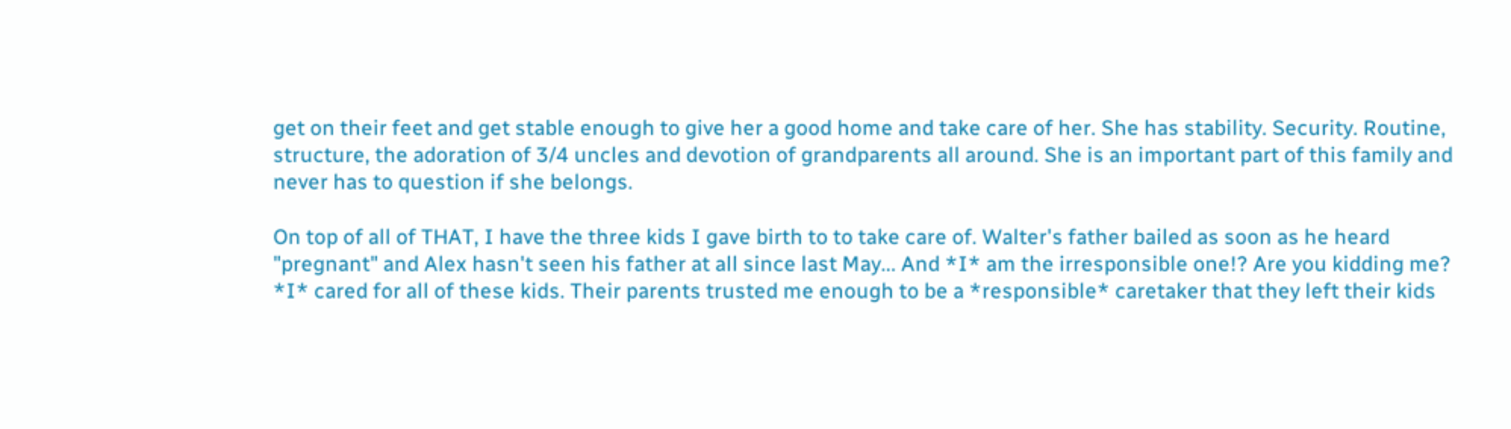get on their feet and get stable enough to give her a good home and take care of her. She has stability. Security. Routine, structure, the adoration of 3/4 uncles and devotion of grandparents all around. She is an important part of this family and never has to question if she belongs.

On top of all of THAT, I have the three kids I gave birth to to take care of. Walter's father bailed as soon as he heard "pregnant" and Alex hasn't seen his father at all since last May... And *I* am the irresponsible one!? Are you kidding me? *I* cared for all of these kids. Their parents trusted me enough to be a *responsible* caretaker that they left their kids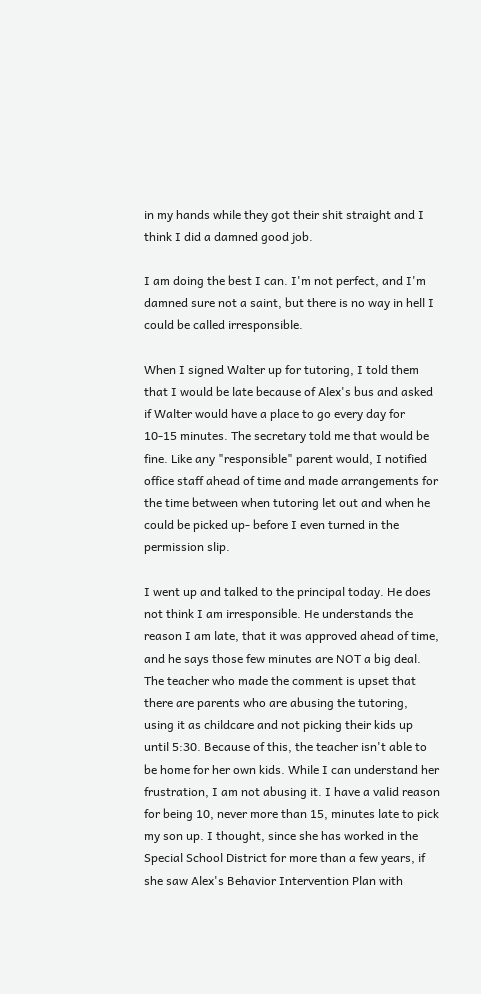in my hands while they got their shit straight and I think I did a damned good job.

I am doing the best I can. I'm not perfect, and I'm damned sure not a saint, but there is no way in hell I could be called irresponsible.

When I signed Walter up for tutoring, I told them that I would be late because of Alex's bus and asked if Walter would have a place to go every day for 10-15 minutes. The secretary told me that would be fine. Like any "responsible" parent would, I notified office staff ahead of time and made arrangements for the time between when tutoring let out and when he could be picked up- before I even turned in the permission slip.

I went up and talked to the principal today. He does not think I am irresponsible. He understands the reason I am late, that it was approved ahead of time, and he says those few minutes are NOT a big deal. The teacher who made the comment is upset that there are parents who are abusing the tutoring, using it as childcare and not picking their kids up until 5:30. Because of this, the teacher isn't able to be home for her own kids. While I can understand her frustration, I am not abusing it. I have a valid reason for being 10, never more than 15, minutes late to pick my son up. I thought, since she has worked in the Special School District for more than a few years, if she saw Alex's Behavior Intervention Plan with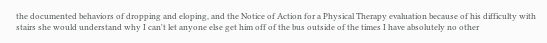the documented behaviors of dropping and eloping, and the Notice of Action for a Physical Therapy evaluation because of his difficulty with stairs she would understand why I can't let anyone else get him off of the bus outside of the times I have absolutely no other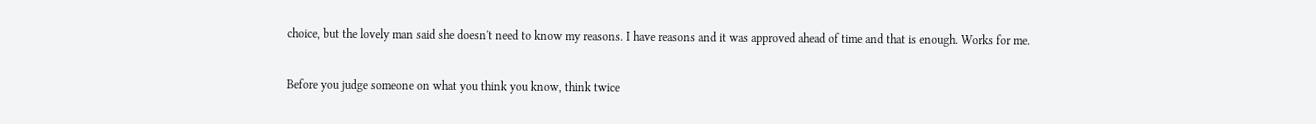choice, but the lovely man said she doesn't need to know my reasons. I have reasons and it was approved ahead of time and that is enough. Works for me.

Before you judge someone on what you think you know, think twice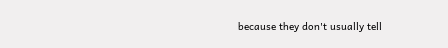because they don't usually tell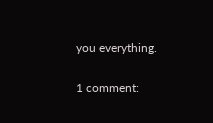you everything.

1 comment: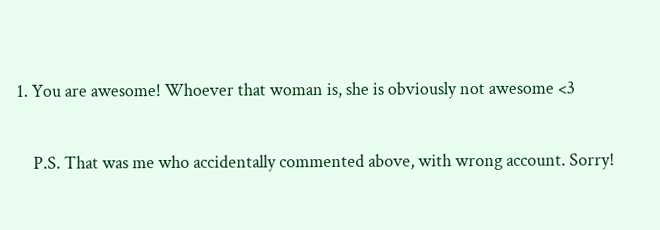1. You are awesome! Whoever that woman is, she is obviously not awesome <3

    P.S. That was me who accidentally commented above, with wrong account. Sorry!